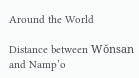Around the World

Distance between Wŏnsan and Namp’o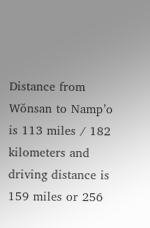Distance from Wŏnsan to Namp’o is 113 miles / 182 kilometers and driving distance is 159 miles or 256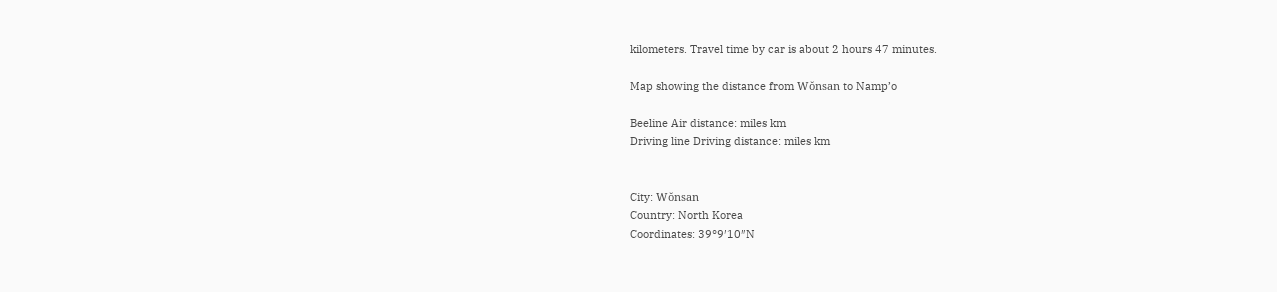kilometers. Travel time by car is about 2 hours 47 minutes.

Map showing the distance from Wŏnsan to Namp’o

Beeline Air distance: miles km
Driving line Driving distance: miles km


City: Wŏnsan
Country: North Korea
Coordinates: 39°9′10″N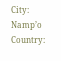City: Namp’o
Country: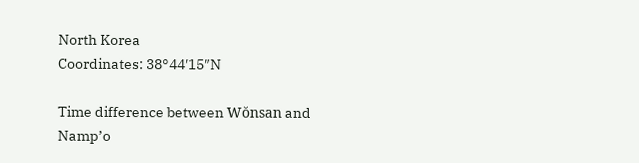North Korea
Coordinates: 38°44′15″N

Time difference between Wŏnsan and Namp’o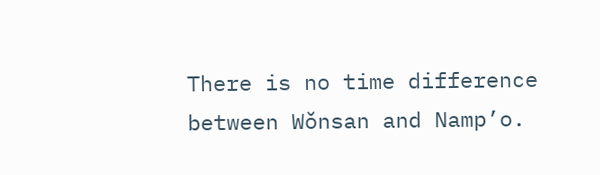There is no time difference between Wŏnsan and Namp’o.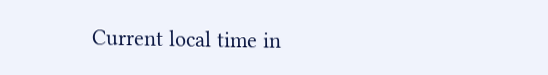Current local time in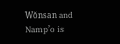Wŏnsan and Namp’o is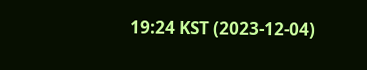19:24 KST (2023-12-04)